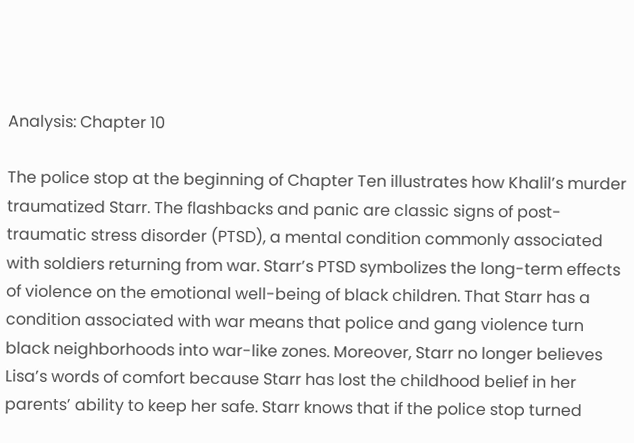Analysis: Chapter 10

The police stop at the beginning of Chapter Ten illustrates how Khalil’s murder traumatized Starr. The flashbacks and panic are classic signs of post-traumatic stress disorder (PTSD), a mental condition commonly associated with soldiers returning from war. Starr’s PTSD symbolizes the long-term effects of violence on the emotional well-being of black children. That Starr has a condition associated with war means that police and gang violence turn black neighborhoods into war-like zones. Moreover, Starr no longer believes Lisa’s words of comfort because Starr has lost the childhood belief in her parents’ ability to keep her safe. Starr knows that if the police stop turned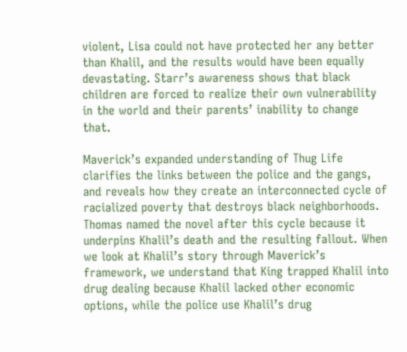violent, Lisa could not have protected her any better than Khalil, and the results would have been equally devastating. Starr’s awareness shows that black children are forced to realize their own vulnerability in the world and their parents’ inability to change that.

Maverick’s expanded understanding of Thug Life clarifies the links between the police and the gangs, and reveals how they create an interconnected cycle of racialized poverty that destroys black neighborhoods. Thomas named the novel after this cycle because it underpins Khalil’s death and the resulting fallout. When we look at Khalil’s story through Maverick’s framework, we understand that King trapped Khalil into drug dealing because Khalil lacked other economic options, while the police use Khalil’s drug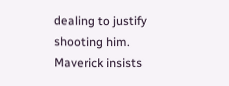dealing to justify shooting him. Maverick insists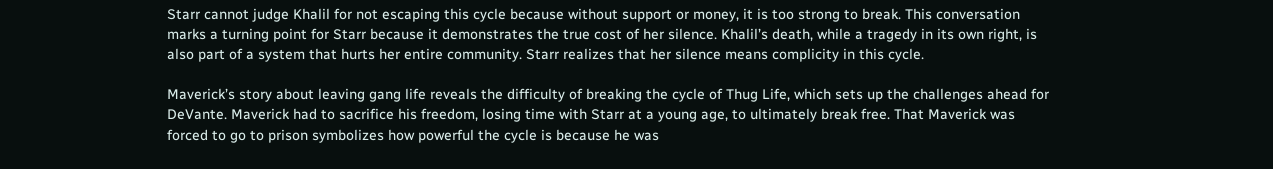Starr cannot judge Khalil for not escaping this cycle because without support or money, it is too strong to break. This conversation marks a turning point for Starr because it demonstrates the true cost of her silence. Khalil’s death, while a tragedy in its own right, is also part of a system that hurts her entire community. Starr realizes that her silence means complicity in this cycle.

Maverick’s story about leaving gang life reveals the difficulty of breaking the cycle of Thug Life, which sets up the challenges ahead for DeVante. Maverick had to sacrifice his freedom, losing time with Starr at a young age, to ultimately break free. That Maverick was forced to go to prison symbolizes how powerful the cycle is because he was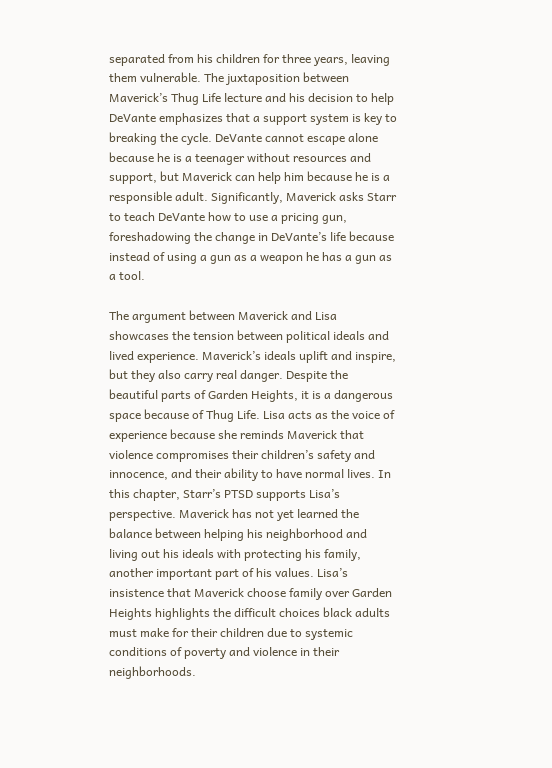separated from his children for three years, leaving them vulnerable. The juxtaposition between Maverick’s Thug Life lecture and his decision to help DeVante emphasizes that a support system is key to breaking the cycle. DeVante cannot escape alone because he is a teenager without resources and support, but Maverick can help him because he is a responsible adult. Significantly, Maverick asks Starr to teach DeVante how to use a pricing gun, foreshadowing the change in DeVante’s life because instead of using a gun as a weapon he has a gun as a tool.

The argument between Maverick and Lisa showcases the tension between political ideals and lived experience. Maverick’s ideals uplift and inspire, but they also carry real danger. Despite the beautiful parts of Garden Heights, it is a dangerous space because of Thug Life. Lisa acts as the voice of experience because she reminds Maverick that violence compromises their children’s safety and innocence, and their ability to have normal lives. In this chapter, Starr’s PTSD supports Lisa’s perspective. Maverick has not yet learned the balance between helping his neighborhood and living out his ideals with protecting his family, another important part of his values. Lisa’s insistence that Maverick choose family over Garden Heights highlights the difficult choices black adults must make for their children due to systemic conditions of poverty and violence in their neighborhoods.